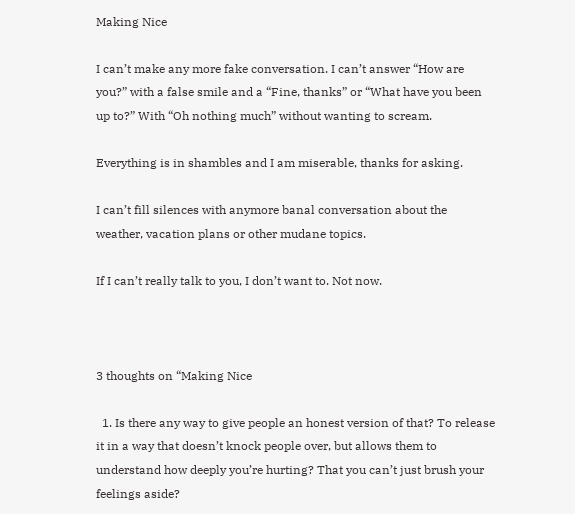Making Nice

I can’t make any more fake conversation. I can’t answer “How are you?” with a false smile and a “Fine, thanks” or “What have you been up to?” With “Oh nothing much” without wanting to scream.

Everything is in shambles and I am miserable, thanks for asking.

I can’t fill silences with anymore banal conversation about the weather, vacation plans or other mudane topics.

If I can’t really talk to you, I don’t want to. Not now.



3 thoughts on “Making Nice

  1. Is there any way to give people an honest version of that? To release it in a way that doesn’t knock people over, but allows them to understand how deeply you’re hurting? That you can’t just brush your feelings aside?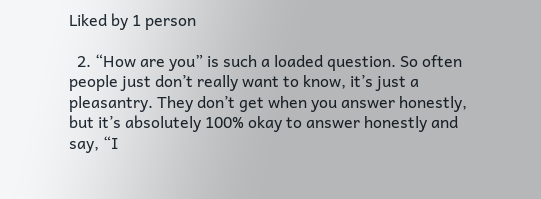Liked by 1 person

  2. “How are you” is such a loaded question. So often people just don’t really want to know, it’s just a pleasantry. They don’t get when you answer honestly, but it’s absolutely 100% okay to answer honestly and say, “I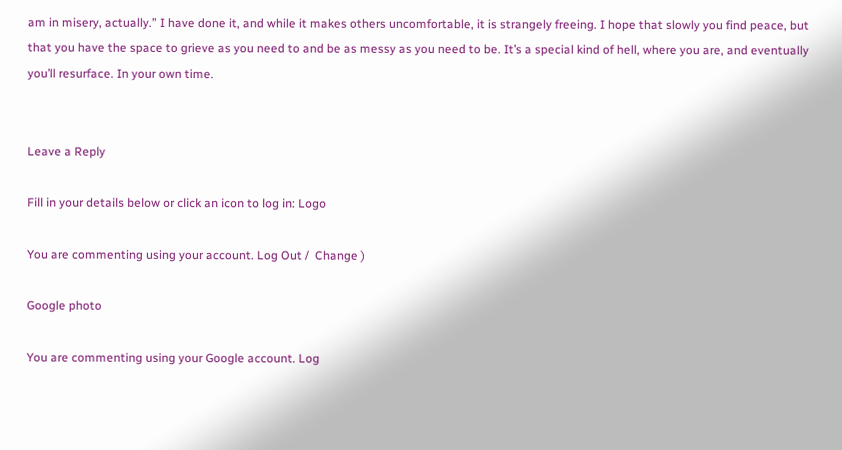am in misery, actually.” I have done it, and while it makes others uncomfortable, it is strangely freeing. I hope that slowly you find peace, but that you have the space to grieve as you need to and be as messy as you need to be. It’s a special kind of hell, where you are, and eventually you’ll resurface. In your own time.


Leave a Reply

Fill in your details below or click an icon to log in: Logo

You are commenting using your account. Log Out /  Change )

Google photo

You are commenting using your Google account. Log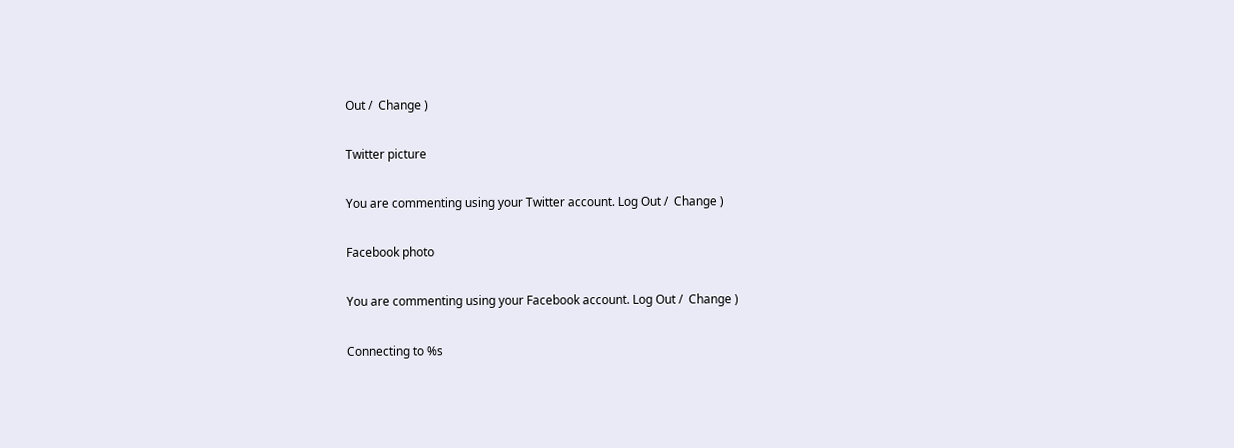Out /  Change )

Twitter picture

You are commenting using your Twitter account. Log Out /  Change )

Facebook photo

You are commenting using your Facebook account. Log Out /  Change )

Connecting to %s